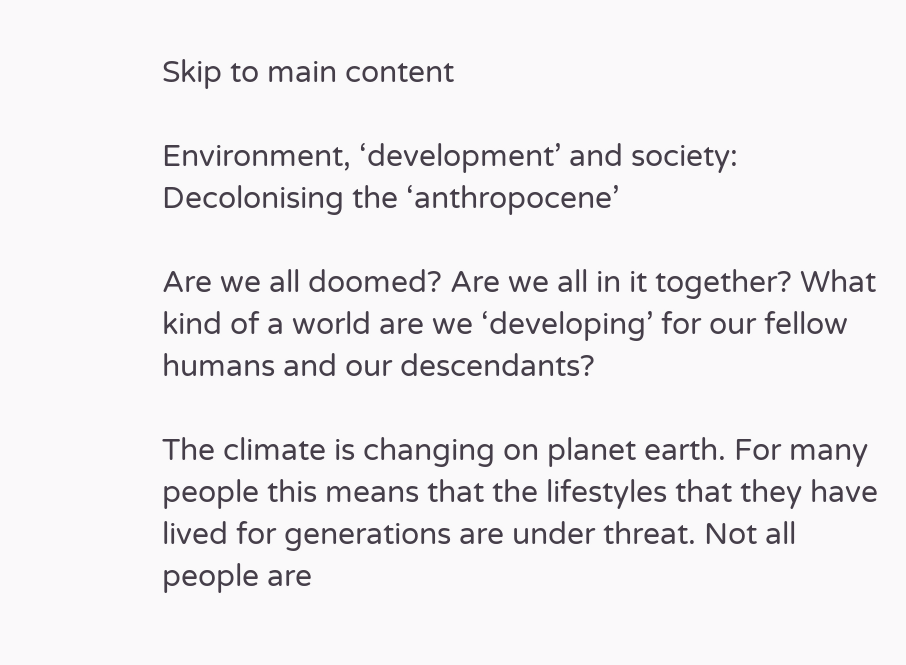Skip to main content

Environment, ‘development’ and society: Decolonising the ‘anthropocene’

Are we all doomed? Are we all in it together? What kind of a world are we ‘developing’ for our fellow humans and our descendants?

The climate is changing on planet earth. For many people this means that the lifestyles that they have lived for generations are under threat. Not all people are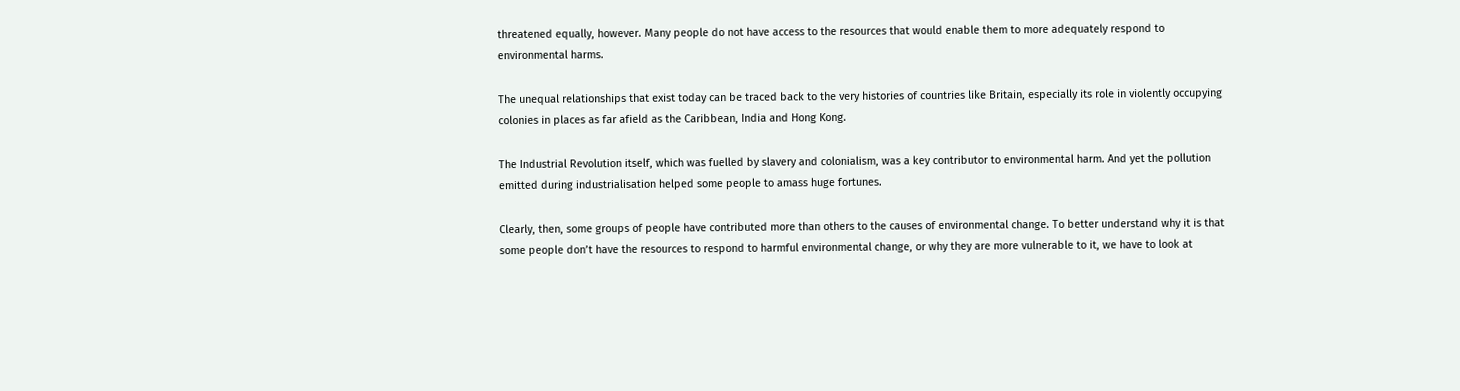threatened equally, however. Many people do not have access to the resources that would enable them to more adequately respond to environmental harms.

The unequal relationships that exist today can be traced back to the very histories of countries like Britain, especially its role in violently occupying colonies in places as far afield as the Caribbean, India and Hong Kong.

The Industrial Revolution itself, which was fuelled by slavery and colonialism, was a key contributor to environmental harm. And yet the pollution emitted during industrialisation helped some people to amass huge fortunes.

Clearly, then, some groups of people have contributed more than others to the causes of environmental change. To better understand why it is that some people don’t have the resources to respond to harmful environmental change, or why they are more vulnerable to it, we have to look at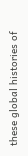these global histories of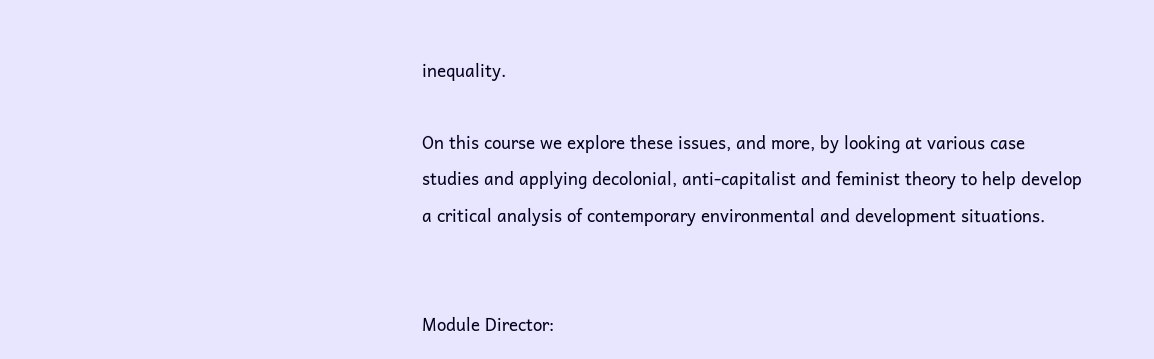inequality.

On this course we explore these issues, and more, by looking at various case studies and applying decolonial, anti-capitalist and feminist theory to help develop a critical analysis of contemporary environmental and development situations.


Module Director: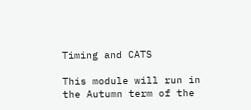Timing and CATS

This module will run in the Autumn term of the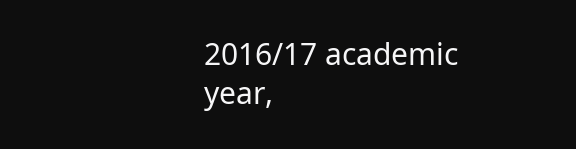2016/17 academic year,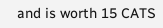and is worth 15 CATS